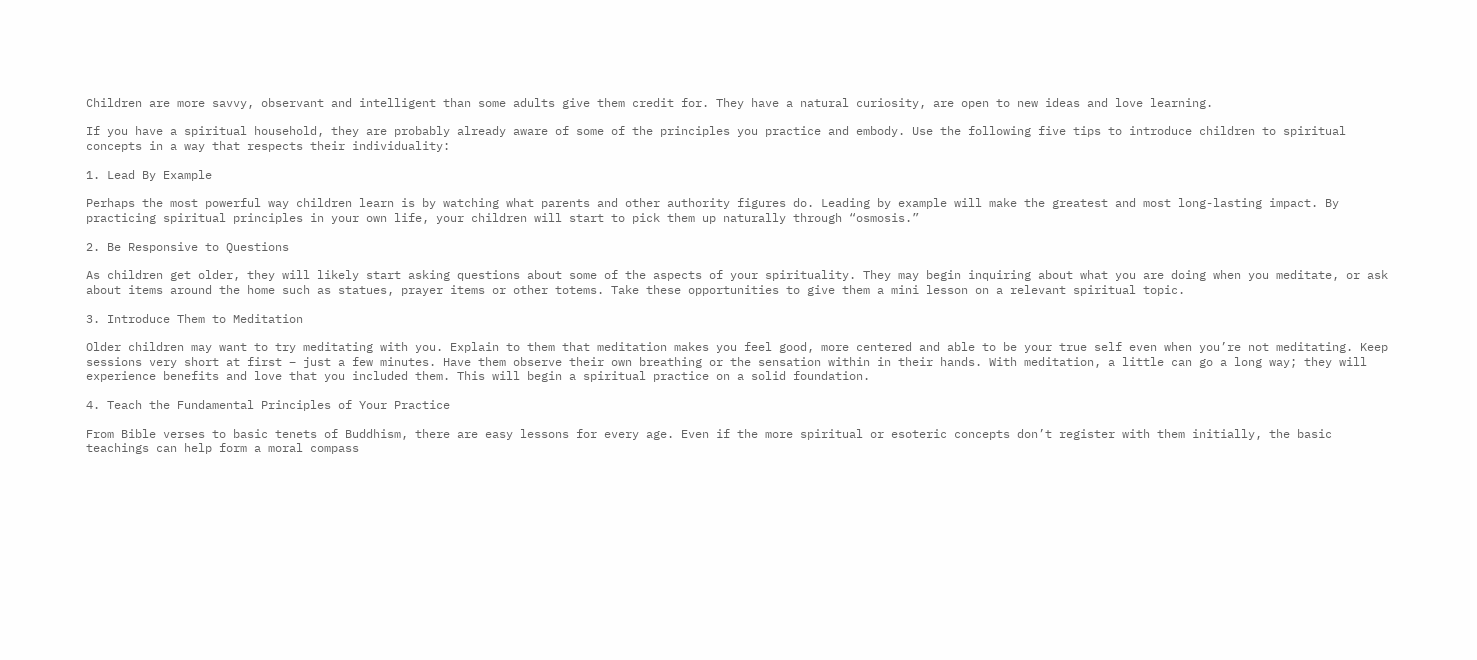Children are more savvy, observant and intelligent than some adults give them credit for. They have a natural curiosity, are open to new ideas and love learning.

If you have a spiritual household, they are probably already aware of some of the principles you practice and embody. Use the following five tips to introduce children to spiritual concepts in a way that respects their individuality:

1. Lead By Example

Perhaps the most powerful way children learn is by watching what parents and other authority figures do. Leading by example will make the greatest and most long-lasting impact. By practicing spiritual principles in your own life, your children will start to pick them up naturally through “osmosis.”

2. Be Responsive to Questions

As children get older, they will likely start asking questions about some of the aspects of your spirituality. They may begin inquiring about what you are doing when you meditate, or ask about items around the home such as statues, prayer items or other totems. Take these opportunities to give them a mini lesson on a relevant spiritual topic.

3. Introduce Them to Meditation

Older children may want to try meditating with you. Explain to them that meditation makes you feel good, more centered and able to be your true self even when you’re not meditating. Keep sessions very short at first – just a few minutes. Have them observe their own breathing or the sensation within in their hands. With meditation, a little can go a long way; they will experience benefits and love that you included them. This will begin a spiritual practice on a solid foundation.

4. Teach the Fundamental Principles of Your Practice

From Bible verses to basic tenets of Buddhism, there are easy lessons for every age. Even if the more spiritual or esoteric concepts don’t register with them initially, the basic teachings can help form a moral compass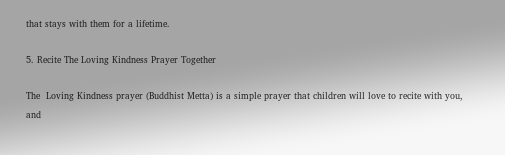that stays with them for a lifetime.

5. Recite The Loving Kindness Prayer Together

The  Loving Kindness prayer (Buddhist Metta) is a simple prayer that children will love to recite with you, and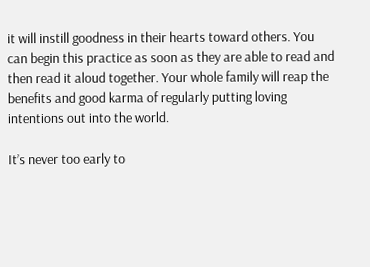it will instill goodness in their hearts toward others. You can begin this practice as soon as they are able to read and then read it aloud together. Your whole family will reap the benefits and good karma of regularly putting loving intentions out into the world.

It’s never too early to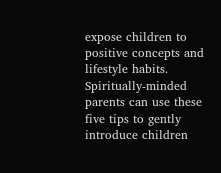expose children to positive concepts and lifestyle habits. Spiritually-minded parents can use these five tips to gently introduce children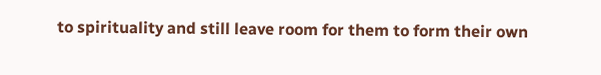to spirituality and still leave room for them to form their own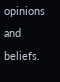opinions and beliefs.